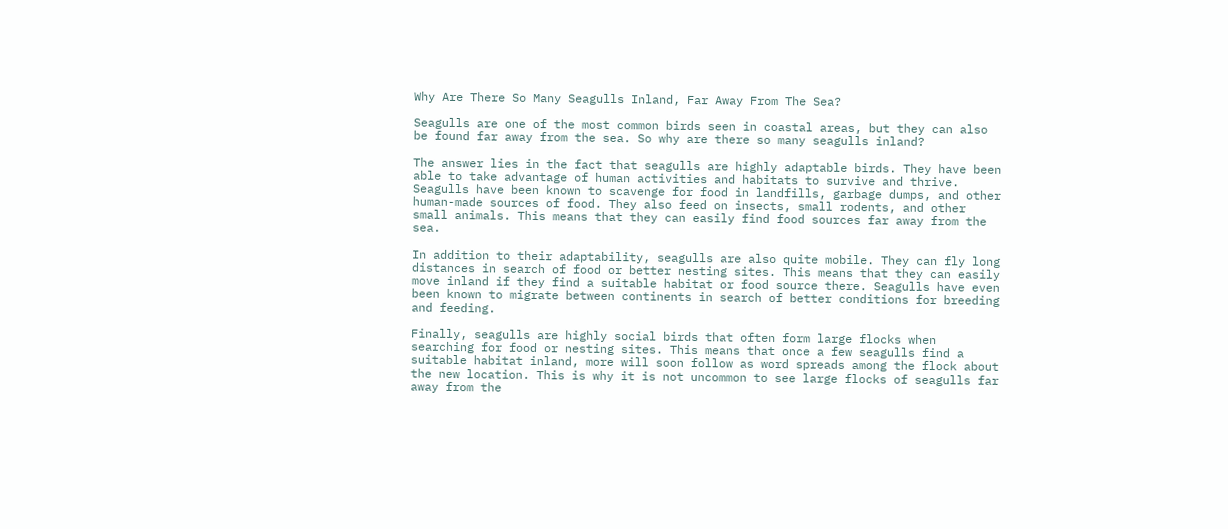Why Are There So Many Seagulls Inland, Far Away From The Sea?

Seagulls are one of the most common birds seen in coastal areas, but they can also be found far away from the sea. So why are there so many seagulls inland?

The answer lies in the fact that seagulls are highly adaptable birds. They have been able to take advantage of human activities and habitats to survive and thrive. Seagulls have been known to scavenge for food in landfills, garbage dumps, and other human-made sources of food. They also feed on insects, small rodents, and other small animals. This means that they can easily find food sources far away from the sea.

In addition to their adaptability, seagulls are also quite mobile. They can fly long distances in search of food or better nesting sites. This means that they can easily move inland if they find a suitable habitat or food source there. Seagulls have even been known to migrate between continents in search of better conditions for breeding and feeding.

Finally, seagulls are highly social birds that often form large flocks when searching for food or nesting sites. This means that once a few seagulls find a suitable habitat inland, more will soon follow as word spreads among the flock about the new location. This is why it is not uncommon to see large flocks of seagulls far away from the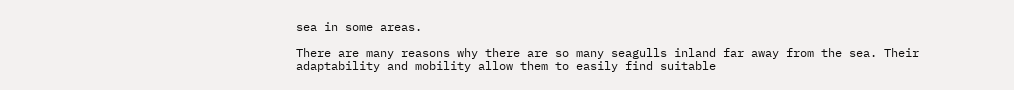sea in some areas.

There are many reasons why there are so many seagulls inland far away from the sea. Their adaptability and mobility allow them to easily find suitable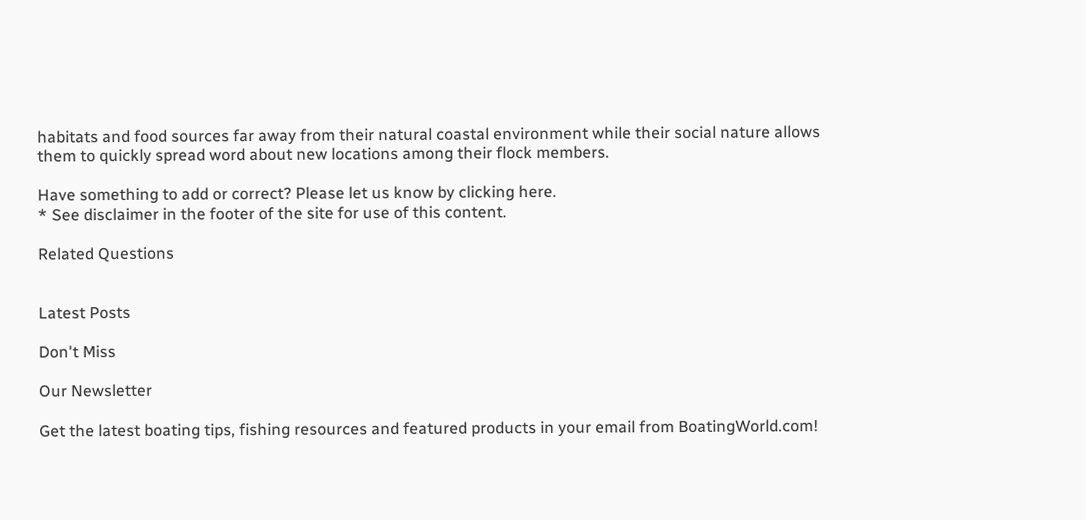habitats and food sources far away from their natural coastal environment while their social nature allows them to quickly spread word about new locations among their flock members.

Have something to add or correct? Please let us know by clicking here.
* See disclaimer in the footer of the site for use of this content.

Related Questions


Latest Posts

Don't Miss

Our Newsletter

Get the latest boating tips, fishing resources and featured products in your email from BoatingWorld.com!